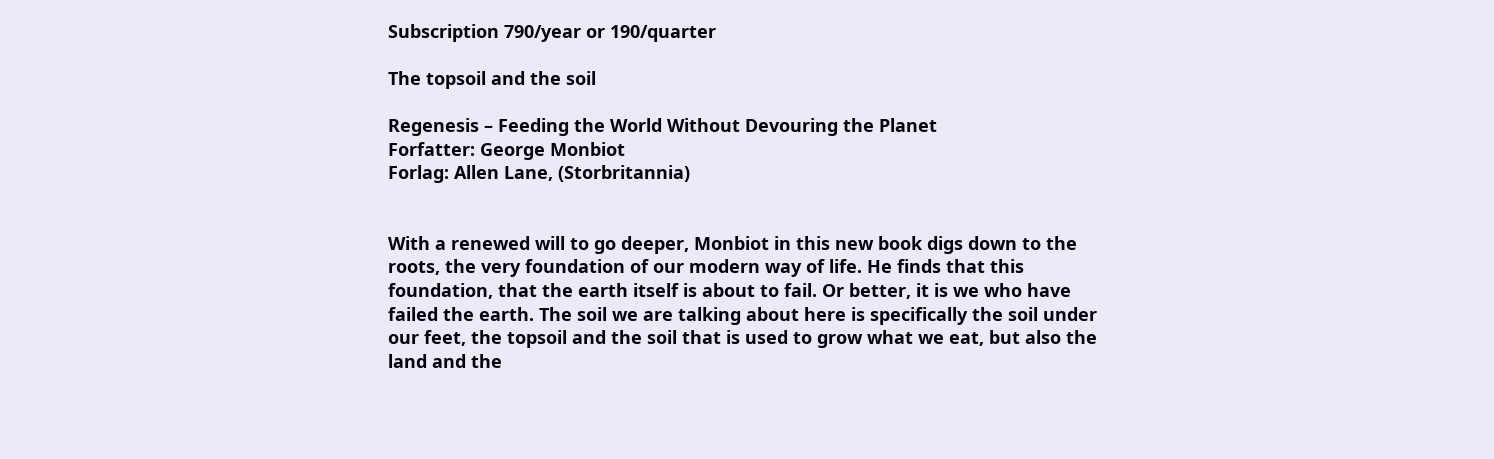Subscription 790/year or 190/quarter

The topsoil and the soil

Regenesis – Feeding the World Without Devouring the Planet
Forfatter: George Monbiot
Forlag: Allen Lane, (Storbritannia)


With a renewed will to go deeper, Monbiot in this new book digs down to the roots, the very foundation of our modern way of life. He finds that this foundation, that the earth itself is about to fail. Or better, it is we who have failed the earth. The soil we are talking about here is specifically the soil under our feet, the topsoil and the soil that is used to grow what we eat, but also the land and the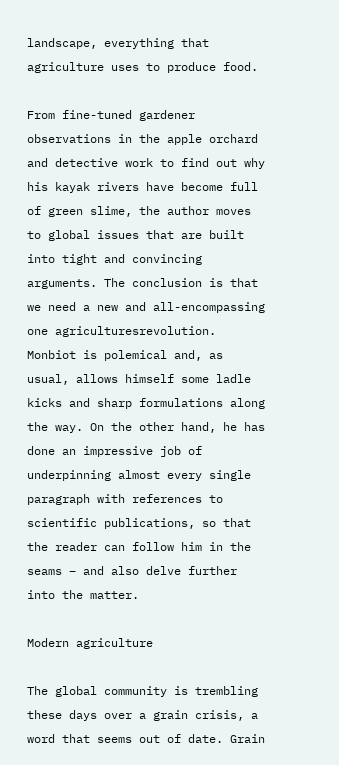landscape, everything that agriculture uses to produce food.

From fine-tuned gardener observations in the apple orchard and detective work to find out why his kayak rivers have become full of green slime, the author moves to global issues that are built into tight and convincing arguments. The conclusion is that we need a new and all-encompassing one agriculturesrevolution. Monbiot is polemical and, as usual, allows himself some ladle kicks and sharp formulations along the way. On the other hand, he has done an impressive job of underpinning almost every single paragraph with references to scientific publications, so that the reader can follow him in the seams – and also delve further into the matter.

Modern agriculture

The global community is trembling these days over a grain crisis, a word that seems out of date. Grain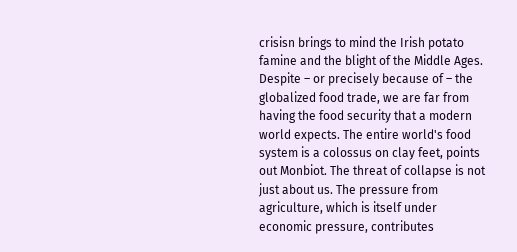crisisn brings to mind the Irish potato famine and the blight of the Middle Ages. Despite – or precisely because of – the globalized food trade, we are far from having the food security that a modern world expects. The entire world's food system is a colossus on clay feet, points out Monbiot. The threat of collapse is not just about us. The pressure from agriculture, which is itself under economic pressure, contributes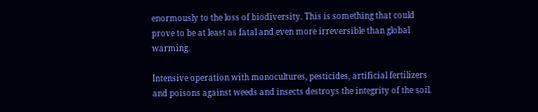enormously to the loss of biodiversity. This is something that could prove to be at least as fatal and even more irreversible than global warming.

Intensive operation with monocultures, pesticides, artificial fertilizers and poisons against weeds and insects destroys the integrity of the soil.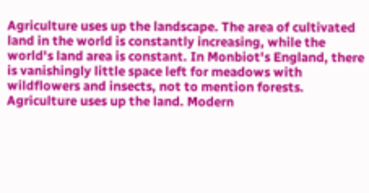Agriculture uses up the landscape. The area of cultivated land in the world is constantly increasing, while the world's land area is constant. In Monbiot's England, there is vanishingly little space left for meadows with wildflowers and insects, not to mention forests. Agriculture uses up the land. Modern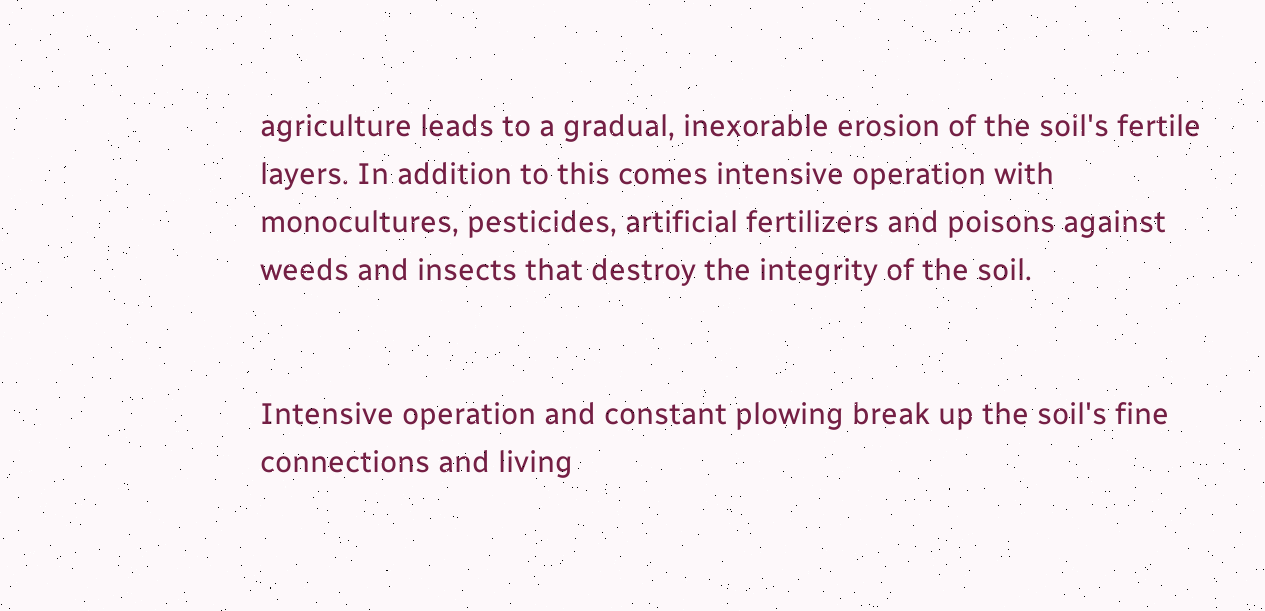agriculture leads to a gradual, inexorable erosion of the soil's fertile layers. In addition to this comes intensive operation with monocultures, pesticides, artificial fertilizers and poisons against weeds and insects that destroy the integrity of the soil.


Intensive operation and constant plowing break up the soil's fine connections and living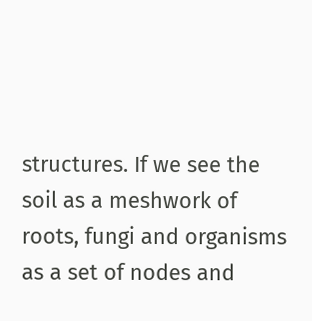structures. If we see the soil as a meshwork of roots, fungi and organisms as a set of nodes and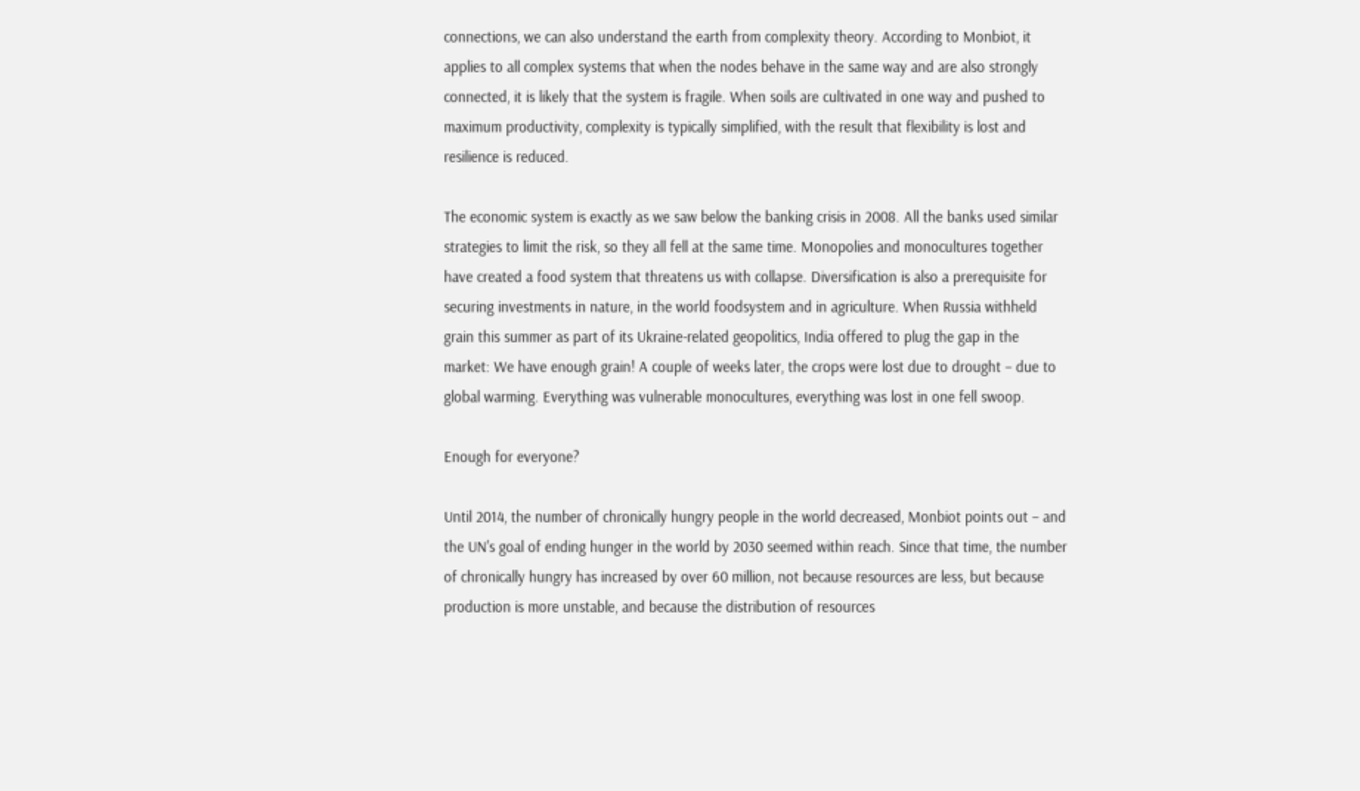connections, we can also understand the earth from complexity theory. According to Monbiot, it applies to all complex systems that when the nodes behave in the same way and are also strongly connected, it is likely that the system is fragile. When soils are cultivated in one way and pushed to maximum productivity, complexity is typically simplified, with the result that flexibility is lost and resilience is reduced.

The economic system is exactly as we saw below the banking crisis in 2008. All the banks used similar strategies to limit the risk, so they all fell at the same time. Monopolies and monocultures together have created a food system that threatens us with collapse. Diversification is also a prerequisite for securing investments in nature, in the world foodsystem and in agriculture. When Russia withheld grain this summer as part of its Ukraine-related geopolitics, India offered to plug the gap in the market: We have enough grain! A couple of weeks later, the crops were lost due to drought – due to global warming. Everything was vulnerable monocultures, everything was lost in one fell swoop.

Enough for everyone?

Until 2014, the number of chronically hungry people in the world decreased, Monbiot points out – and the UN's goal of ending hunger in the world by 2030 seemed within reach. Since that time, the number of chronically hungry has increased by over 60 million, not because resources are less, but because production is more unstable, and because the distribution of resources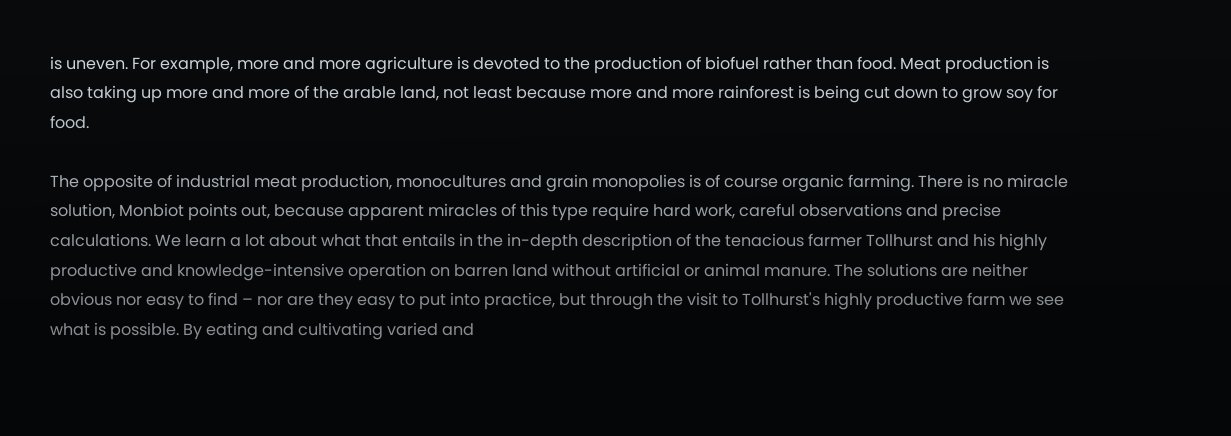is uneven. For example, more and more agriculture is devoted to the production of biofuel rather than food. Meat production is also taking up more and more of the arable land, not least because more and more rainforest is being cut down to grow soy for food.

The opposite of industrial meat production, monocultures and grain monopolies is of course organic farming. There is no miracle solution, Monbiot points out, because apparent miracles of this type require hard work, careful observations and precise calculations. We learn a lot about what that entails in the in-depth description of the tenacious farmer Tollhurst and his highly productive and knowledge-intensive operation on barren land without artificial or animal manure. The solutions are neither obvious nor easy to find – nor are they easy to put into practice, but through the visit to Tollhurst's highly productive farm we see what is possible. By eating and cultivating varied and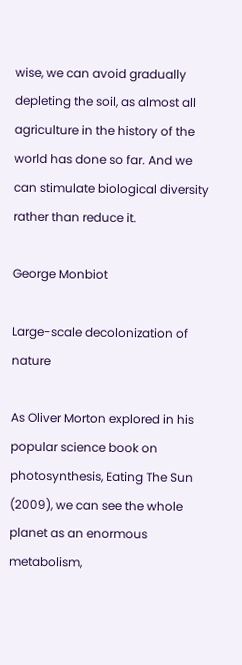wise, we can avoid gradually depleting the soil, as almost all agriculture in the history of the world has done so far. And we can stimulate biological diversity rather than reduce it.

George Monbiot

Large-scale decolonization of nature

As Oliver Morton explored in his popular science book on photosynthesis, Eating The Sun (2009), we can see the whole planet as an enormous metabolism,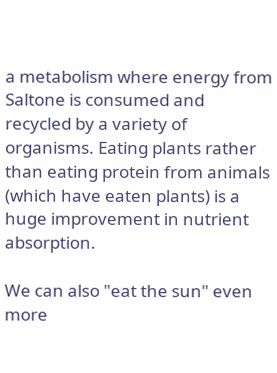a metabolism where energy from Saltone is consumed and recycled by a variety of organisms. Eating plants rather than eating protein from animals (which have eaten plants) is a huge improvement in nutrient absorption.

We can also "eat the sun" even more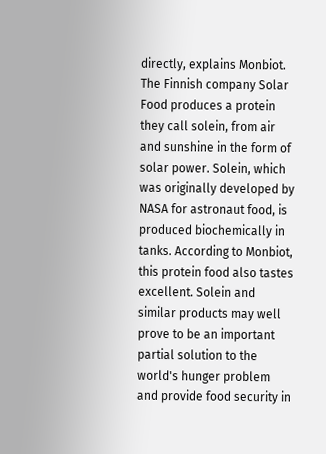directly, explains Monbiot. The Finnish company Solar Food produces a protein they call solein, from air and sunshine in the form of solar power. Solein, which was originally developed by NASA for astronaut food, is produced biochemically in tanks. According to Monbiot, this protein food also tastes excellent. Solein and similar products may well prove to be an important partial solution to the world's hunger problem and provide food security in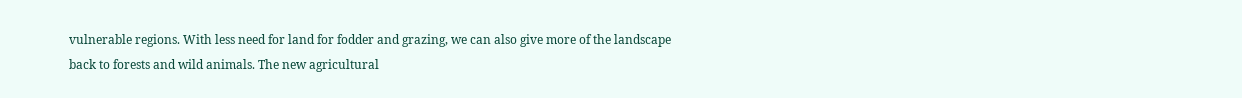vulnerable regions. With less need for land for fodder and grazing, we can also give more of the landscape back to forests and wild animals. The new agricultural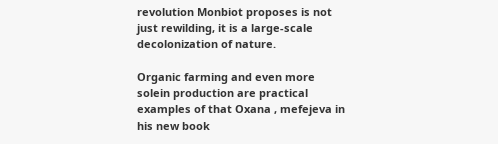revolution Monbiot proposes is not just rewilding, it is a large-scale decolonization of nature.

Organic farming and even more solein production are practical examples of that Oxana , mefejeva in his new book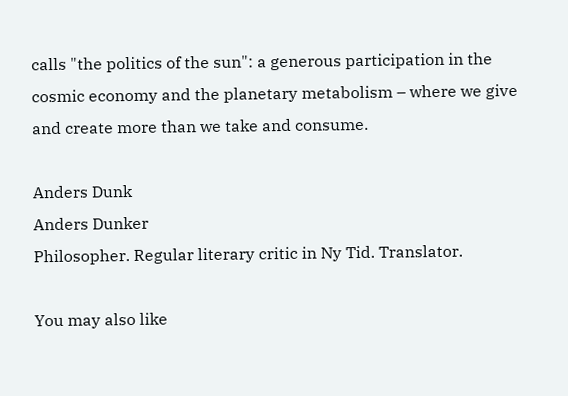calls "the politics of the sun": a generous participation in the cosmic economy and the planetary metabolism – where we give and create more than we take and consume.

Anders Dunk
Anders Dunker
Philosopher. Regular literary critic in Ny Tid. Translator.

You may also like